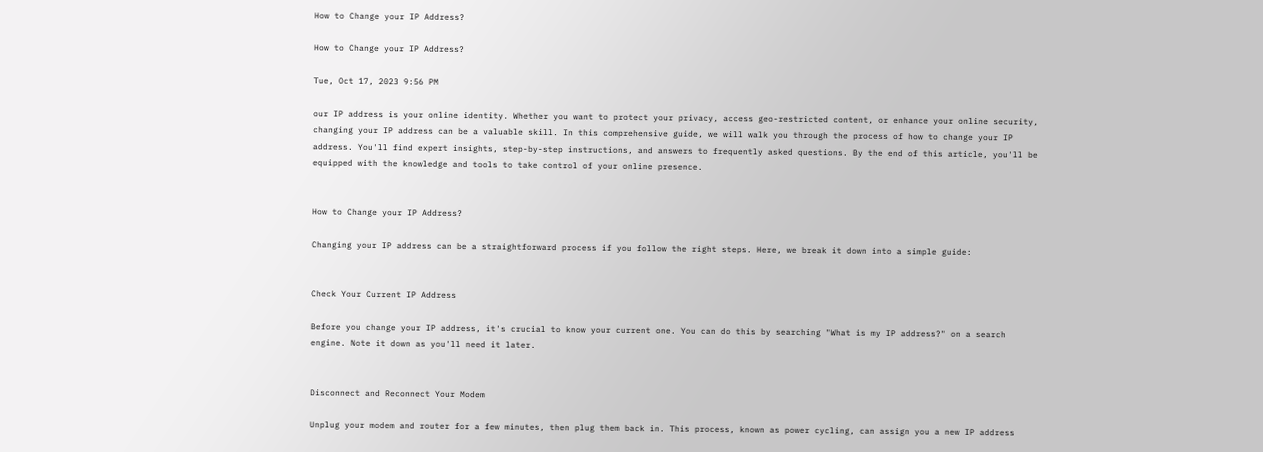How to Change your IP Address?

How to Change your IP Address?

Tue, Oct 17, 2023 9:56 PM

our IP address is your online identity. Whether you want to protect your privacy, access geo-restricted content, or enhance your online security, changing your IP address can be a valuable skill. In this comprehensive guide, we will walk you through the process of how to change your IP address. You'll find expert insights, step-by-step instructions, and answers to frequently asked questions. By the end of this article, you'll be equipped with the knowledge and tools to take control of your online presence.


How to Change your IP Address?

Changing your IP address can be a straightforward process if you follow the right steps. Here, we break it down into a simple guide:


Check Your Current IP Address

Before you change your IP address, it's crucial to know your current one. You can do this by searching "What is my IP address?" on a search engine. Note it down as you'll need it later.


Disconnect and Reconnect Your Modem

Unplug your modem and router for a few minutes, then plug them back in. This process, known as power cycling, can assign you a new IP address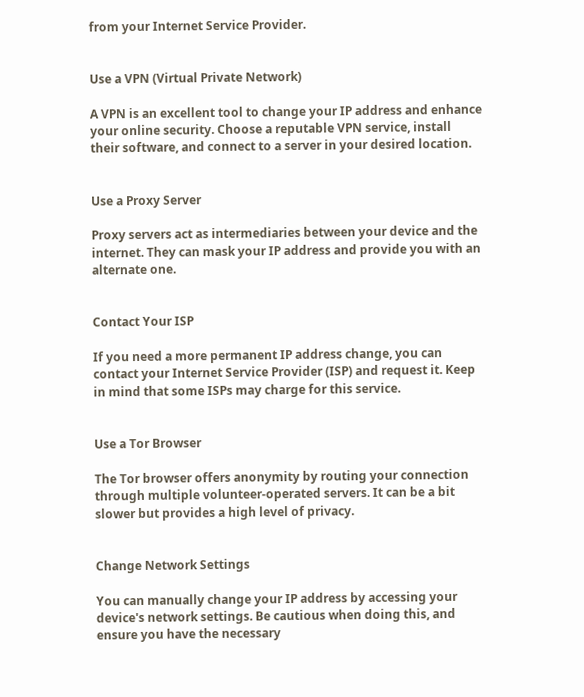from your Internet Service Provider.


Use a VPN (Virtual Private Network)

A VPN is an excellent tool to change your IP address and enhance your online security. Choose a reputable VPN service, install their software, and connect to a server in your desired location.


Use a Proxy Server

Proxy servers act as intermediaries between your device and the internet. They can mask your IP address and provide you with an alternate one.


Contact Your ISP

If you need a more permanent IP address change, you can contact your Internet Service Provider (ISP) and request it. Keep in mind that some ISPs may charge for this service.


Use a Tor Browser

The Tor browser offers anonymity by routing your connection through multiple volunteer-operated servers. It can be a bit slower but provides a high level of privacy.


Change Network Settings

You can manually change your IP address by accessing your device's network settings. Be cautious when doing this, and ensure you have the necessary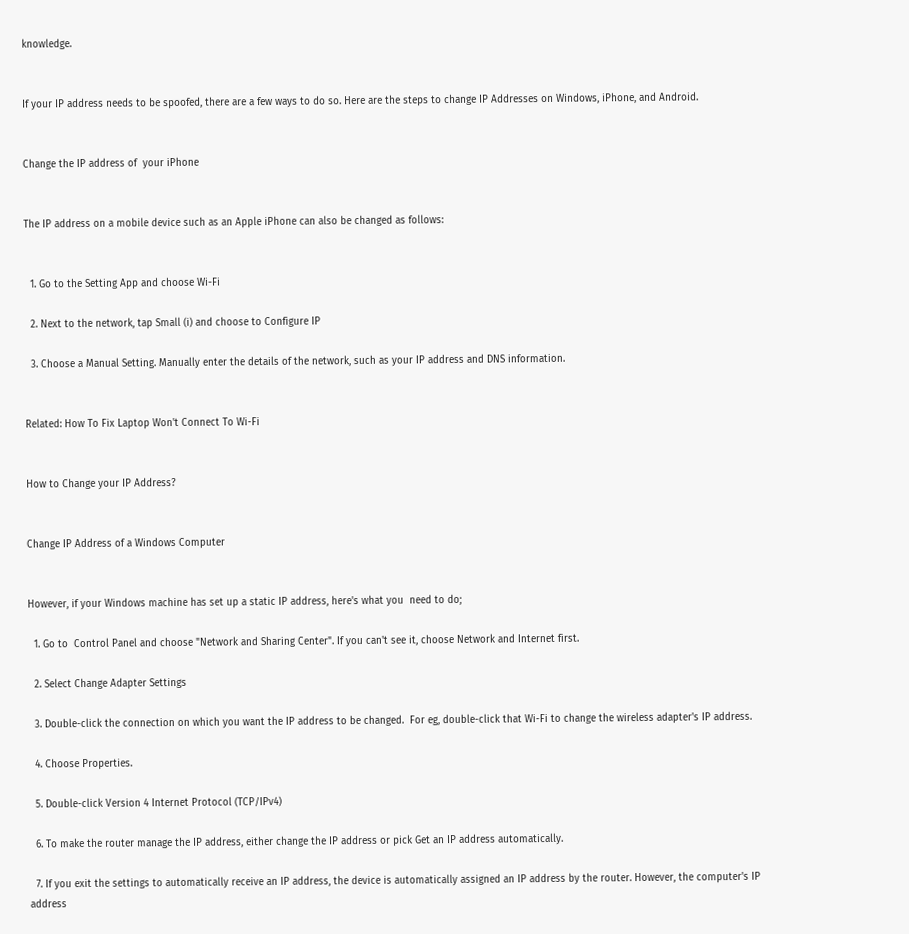knowledge.


If your IP address needs to be spoofed, there are a few ways to do so. Here are the steps to change IP Addresses on Windows, iPhone, and Android.


Change the IP address of  your iPhone


The IP address on a mobile device such as an Apple iPhone can also be changed as follows:


  1. Go to the Setting App and choose Wi-Fi

  2. Next to the network, tap Small (i) and choose to Configure IP

  3. Choose a Manual Setting. Manually enter the details of the network, such as your IP address and DNS information.


Related: How To Fix Laptop Won't Connect To Wi-Fi


How to Change your IP Address?


Change IP Address of a Windows Computer


However, if your Windows machine has set up a static IP address, here's what you  need to do;

  1. Go to  Control Panel and choose "Network and Sharing Center". If you can't see it, choose Network and Internet first.

  2. Select Change Adapter Settings

  3. Double-click the connection on which you want the IP address to be changed.  For eg, double-click that Wi-Fi to change the wireless adapter's IP address.

  4. Choose Properties.

  5. Double-click Version 4 Internet Protocol (TCP/IPv4)

  6. To make the router manage the IP address, either change the IP address or pick Get an IP address automatically.

  7. If you exit the settings to automatically receive an IP address, the device is automatically assigned an IP address by the router. However, the computer's IP address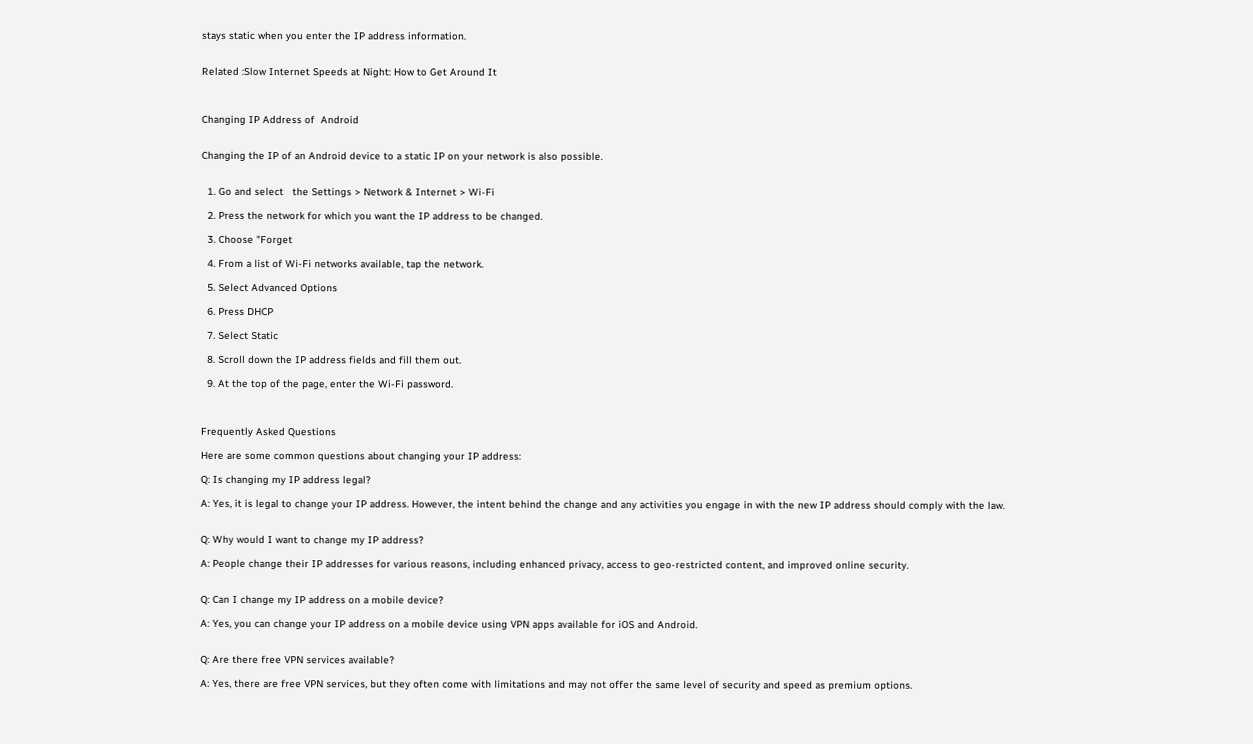stays static when you enter the IP address information.


Related :Slow Internet Speeds at Night: How to Get Around It



Changing IP Address of  Android


Changing the IP of an Android device to a static IP on your network is also possible.


  1. Go and select   the Settings > Network & Internet > Wi-Fi

  2. Press the network for which you want the IP address to be changed.

  3. Choose "Forget

  4. From a list of Wi-Fi networks available, tap the network.

  5. Select Advanced Options

  6. Press DHCP

  7. Select Static

  8. Scroll down the IP address fields and fill them out.

  9. At the top of the page, enter the Wi-Fi password.



Frequently Asked Questions

Here are some common questions about changing your IP address:

Q: Is changing my IP address legal?

A: Yes, it is legal to change your IP address. However, the intent behind the change and any activities you engage in with the new IP address should comply with the law.


Q: Why would I want to change my IP address?

A: People change their IP addresses for various reasons, including enhanced privacy, access to geo-restricted content, and improved online security.


Q: Can I change my IP address on a mobile device?

A: Yes, you can change your IP address on a mobile device using VPN apps available for iOS and Android.


Q: Are there free VPN services available?

A: Yes, there are free VPN services, but they often come with limitations and may not offer the same level of security and speed as premium options.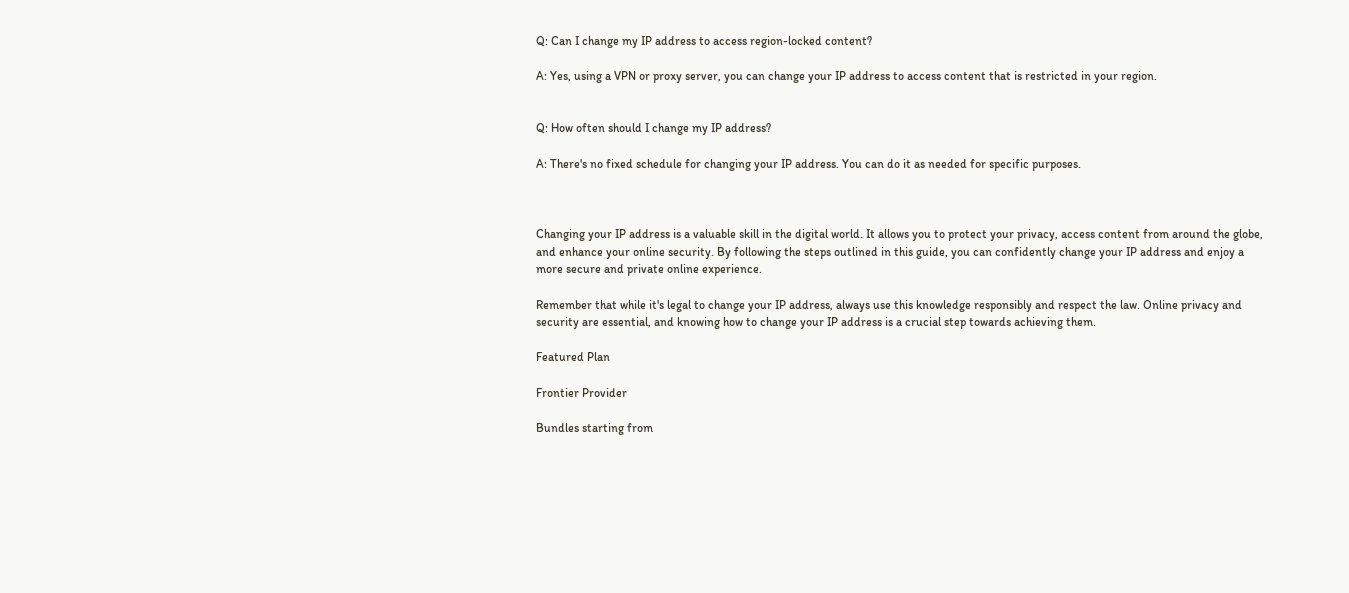Q: Can I change my IP address to access region-locked content?

A: Yes, using a VPN or proxy server, you can change your IP address to access content that is restricted in your region.


Q: How often should I change my IP address?

A: There's no fixed schedule for changing your IP address. You can do it as needed for specific purposes.



Changing your IP address is a valuable skill in the digital world. It allows you to protect your privacy, access content from around the globe, and enhance your online security. By following the steps outlined in this guide, you can confidently change your IP address and enjoy a more secure and private online experience.

Remember that while it's legal to change your IP address, always use this knowledge responsibly and respect the law. Online privacy and security are essential, and knowing how to change your IP address is a crucial step towards achieving them.

Featured Plan

Frontier Provider

Bundles starting from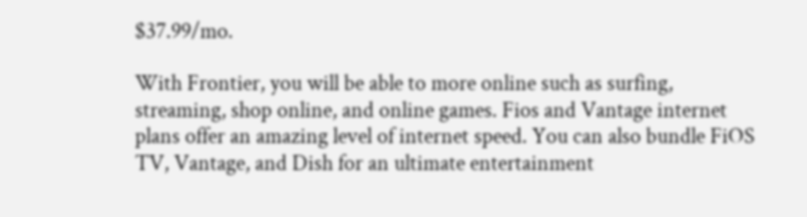$37.99/mo.

With Frontier, you will be able to more online such as surfing, streaming, shop online, and online games. Fios and Vantage internet plans offer an amazing level of internet speed. You can also bundle FiOS TV, Vantage, and Dish for an ultimate entertainment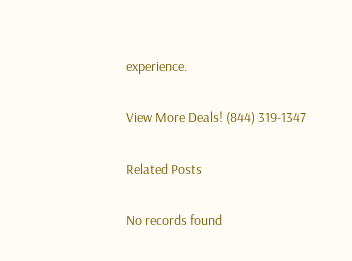experience.

View More Deals! (844) 319-1347

Related Posts

No records found